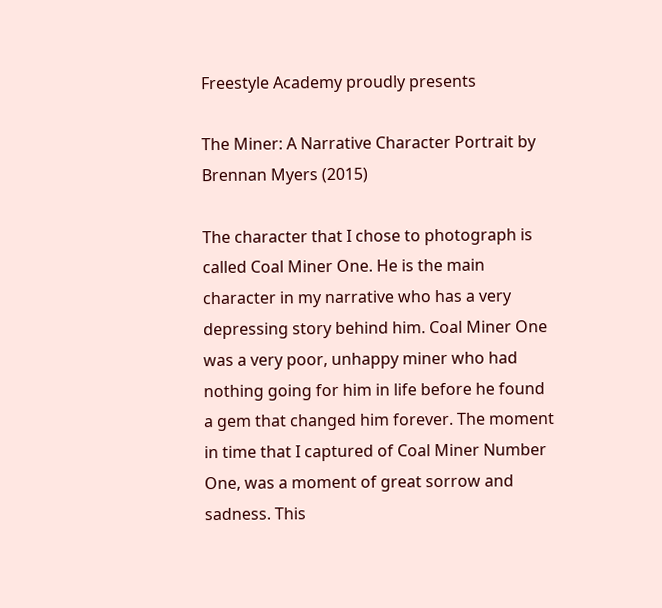Freestyle Academy proudly presents

The Miner: A Narrative Character Portrait by Brennan Myers (2015)

The character that I chose to photograph is called Coal Miner One. He is the main character in my narrative who has a very depressing story behind him. Coal Miner One was a very poor, unhappy miner who had nothing going for him in life before he found a gem that changed him forever. The moment in time that I captured of Coal Miner Number One, was a moment of great sorrow and sadness. This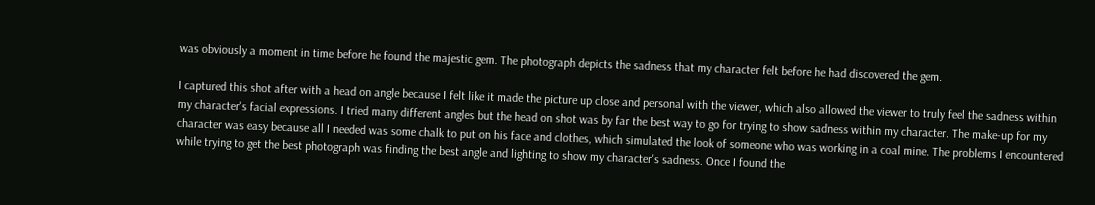was obviously a moment in time before he found the majestic gem. The photograph depicts the sadness that my character felt before he had discovered the gem.

I captured this shot after with a head on angle because I felt like it made the picture up close and personal with the viewer, which also allowed the viewer to truly feel the sadness within my character's facial expressions. I tried many different angles but the head on shot was by far the best way to go for trying to show sadness within my character. The make-up for my character was easy because all I needed was some chalk to put on his face and clothes, which simulated the look of someone who was working in a coal mine. The problems I encountered while trying to get the best photograph was finding the best angle and lighting to show my character's sadness. Once I found the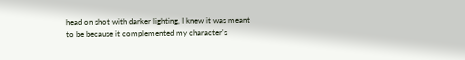head on shot with darker lighting, I knew it was meant to be because it complemented my character's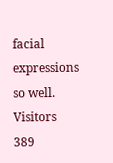facial expressions so well.
Visitors 389